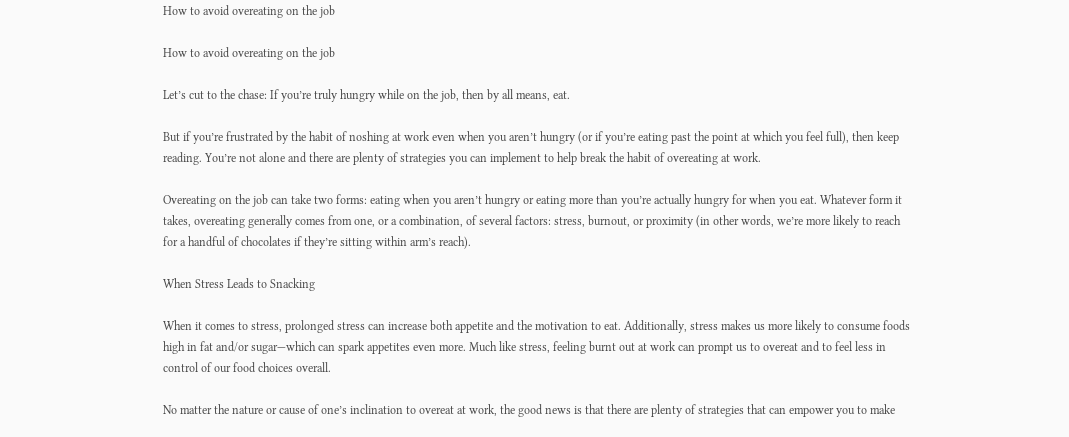How to avoid overeating on the job

How to avoid overeating on the job

Let’s cut to the chase: If you’re truly hungry while on the job, then by all means, eat.

But if you’re frustrated by the habit of noshing at work even when you aren’t hungry (or if you’re eating past the point at which you feel full), then keep reading. You’re not alone and there are plenty of strategies you can implement to help break the habit of overeating at work.

Overeating on the job can take two forms: eating when you aren’t hungry or eating more than you’re actually hungry for when you eat. Whatever form it takes, overeating generally comes from one, or a combination, of several factors: stress, burnout, or proximity (in other words, we’re more likely to reach for a handful of chocolates if they’re sitting within arm’s reach).

When Stress Leads to Snacking

When it comes to stress, prolonged stress can increase both appetite and the motivation to eat. Additionally, stress makes us more likely to consume foods high in fat and/or sugar—which can spark appetites even more. Much like stress, feeling burnt out at work can prompt us to overeat and to feel less in control of our food choices overall.

No matter the nature or cause of one’s inclination to overeat at work, the good news is that there are plenty of strategies that can empower you to make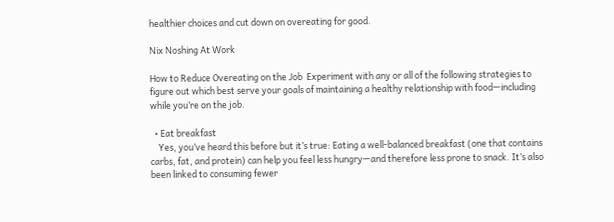healthier choices and cut down on overeating for good.

Nix Noshing At Work

How to Reduce Overeating on the Job  Experiment with any or all of the following strategies to figure out which best serve your goals of maintaining a healthy relationship with food—including while you’re on the job.

  • Eat breakfast
    Yes, you’ve heard this before but it’s true: Eating a well-balanced breakfast (one that contains carbs, fat, and protein) can help you feel less hungry—and therefore less prone to snack. It’s also been linked to consuming fewer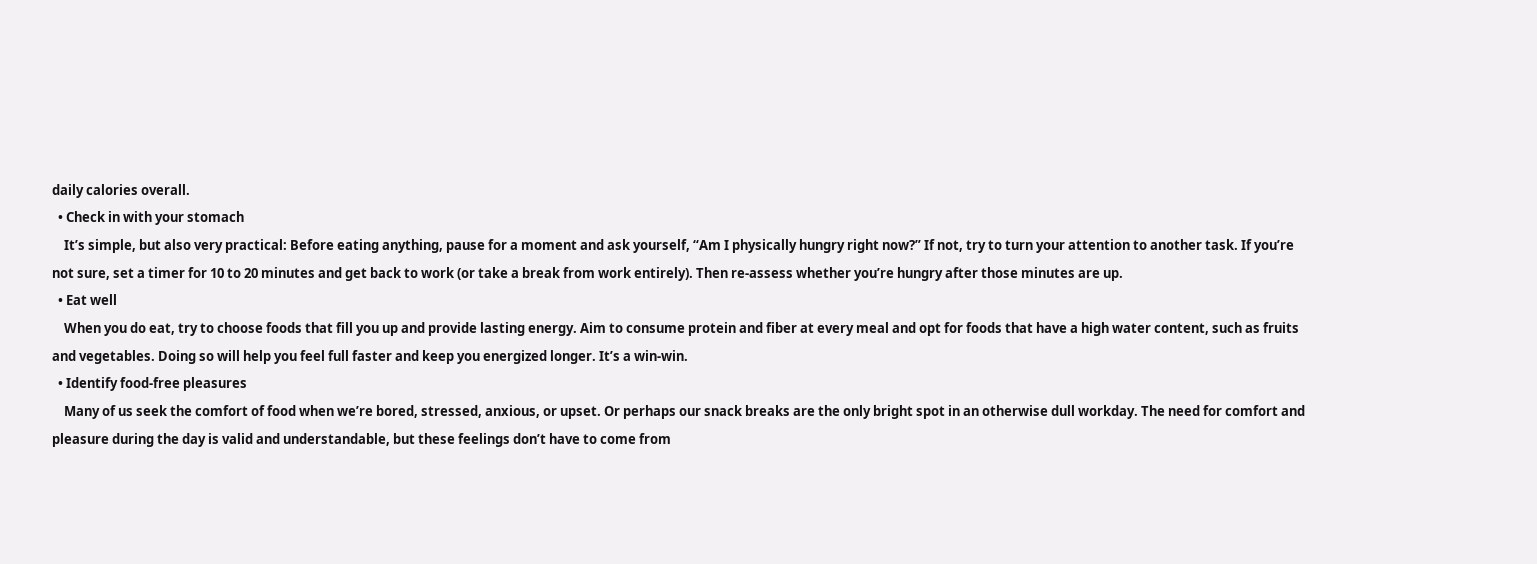daily calories overall.
  • Check in with your stomach
    It’s simple, but also very practical: Before eating anything, pause for a moment and ask yourself, “Am I physically hungry right now?” If not, try to turn your attention to another task. If you’re not sure, set a timer for 10 to 20 minutes and get back to work (or take a break from work entirely). Then re-assess whether you’re hungry after those minutes are up.
  • Eat well
    When you do eat, try to choose foods that fill you up and provide lasting energy. Aim to consume protein and fiber at every meal and opt for foods that have a high water content, such as fruits and vegetables. Doing so will help you feel full faster and keep you energized longer. It’s a win-win.
  • Identify food-free pleasures
    Many of us seek the comfort of food when we’re bored, stressed, anxious, or upset. Or perhaps our snack breaks are the only bright spot in an otherwise dull workday. The need for comfort and pleasure during the day is valid and understandable, but these feelings don’t have to come from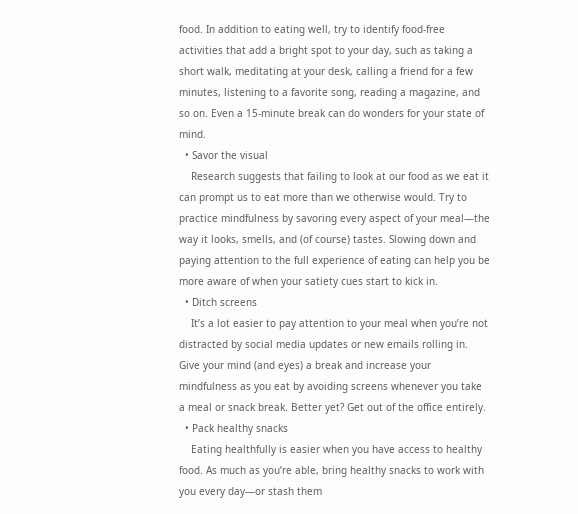food. In addition to eating well, try to identify food-free activities that add a bright spot to your day, such as taking a short walk, meditating at your desk, calling a friend for a few minutes, listening to a favorite song, reading a magazine, and so on. Even a 15-minute break can do wonders for your state of mind.
  • Savor the visual
    Research suggests that failing to look at our food as we eat it can prompt us to eat more than we otherwise would. Try to practice mindfulness by savoring every aspect of your meal—the way it looks, smells, and (of course) tastes. Slowing down and paying attention to the full experience of eating can help you be more aware of when your satiety cues start to kick in.
  • Ditch screens
    It’s a lot easier to pay attention to your meal when you’re not distracted by social media updates or new emails rolling in. Give your mind (and eyes) a break and increase your mindfulness as you eat by avoiding screens whenever you take a meal or snack break. Better yet? Get out of the office entirely.
  • Pack healthy snacks
    Eating healthfully is easier when you have access to healthy food. As much as you’re able, bring healthy snacks to work with you every day—or stash them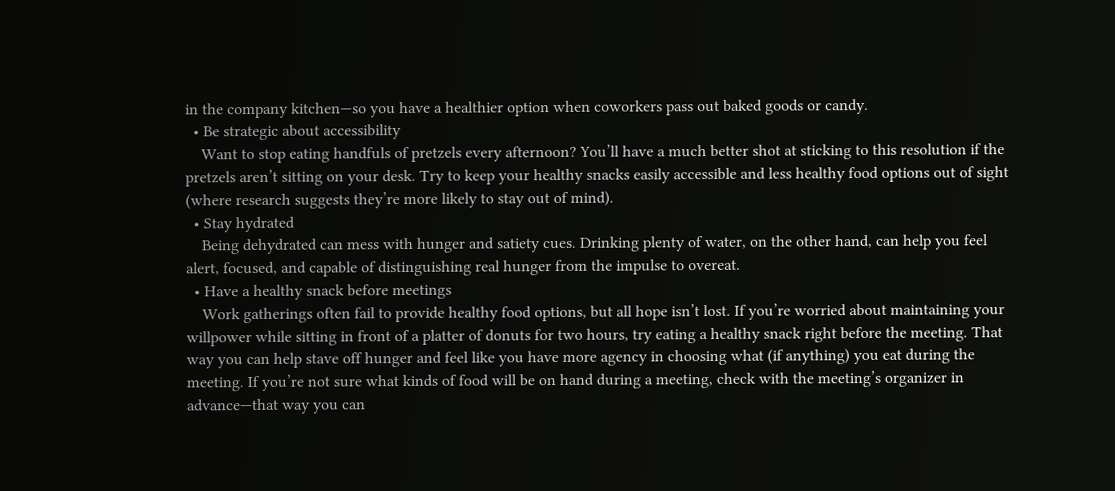in the company kitchen—so you have a healthier option when coworkers pass out baked goods or candy.
  • Be strategic about accessibility
    Want to stop eating handfuls of pretzels every afternoon? You’ll have a much better shot at sticking to this resolution if the pretzels aren’t sitting on your desk. Try to keep your healthy snacks easily accessible and less healthy food options out of sight (where research suggests they’re more likely to stay out of mind).
  • Stay hydrated
    Being dehydrated can mess with hunger and satiety cues. Drinking plenty of water, on the other hand, can help you feel alert, focused, and capable of distinguishing real hunger from the impulse to overeat.
  • Have a healthy snack before meetings
    Work gatherings often fail to provide healthy food options, but all hope isn’t lost. If you’re worried about maintaining your willpower while sitting in front of a platter of donuts for two hours, try eating a healthy snack right before the meeting. That way you can help stave off hunger and feel like you have more agency in choosing what (if anything) you eat during the meeting. If you’re not sure what kinds of food will be on hand during a meeting, check with the meeting’s organizer in advance—that way you can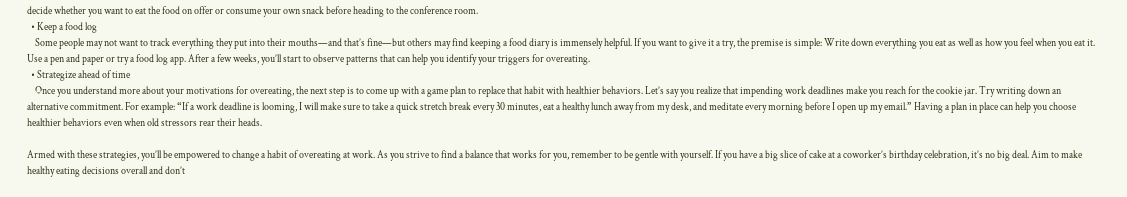decide whether you want to eat the food on offer or consume your own snack before heading to the conference room.
  • Keep a food log
    Some people may not want to track everything they put into their mouths—and that’s fine—but others may find keeping a food diary is immensely helpful. If you want to give it a try, the premise is simple: Write down everything you eat as well as how you feel when you eat it. Use a pen and paper or try a food log app. After a few weeks, you’ll start to observe patterns that can help you identify your triggers for overeating.
  • Strategize ahead of time
    Once you understand more about your motivations for overeating, the next step is to come up with a game plan to replace that habit with healthier behaviors. Let’s say you realize that impending work deadlines make you reach for the cookie jar. Try writing down an alternative commitment. For example: “If a work deadline is looming, I will make sure to take a quick stretch break every 30 minutes, eat a healthy lunch away from my desk, and meditate every morning before I open up my email.” Having a plan in place can help you choose healthier behaviors even when old stressors rear their heads.

Armed with these strategies, you’ll be empowered to change a habit of overeating at work. As you strive to find a balance that works for you, remember to be gentle with yourself. If you have a big slice of cake at a coworker’s birthday celebration, it’s no big deal. Aim to make healthy eating decisions overall and don’t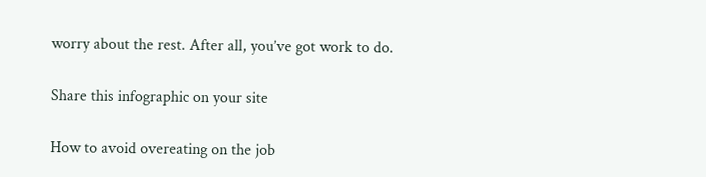worry about the rest. After all, you’ve got work to do.

Share this infographic on your site

How to avoid overeating on the job